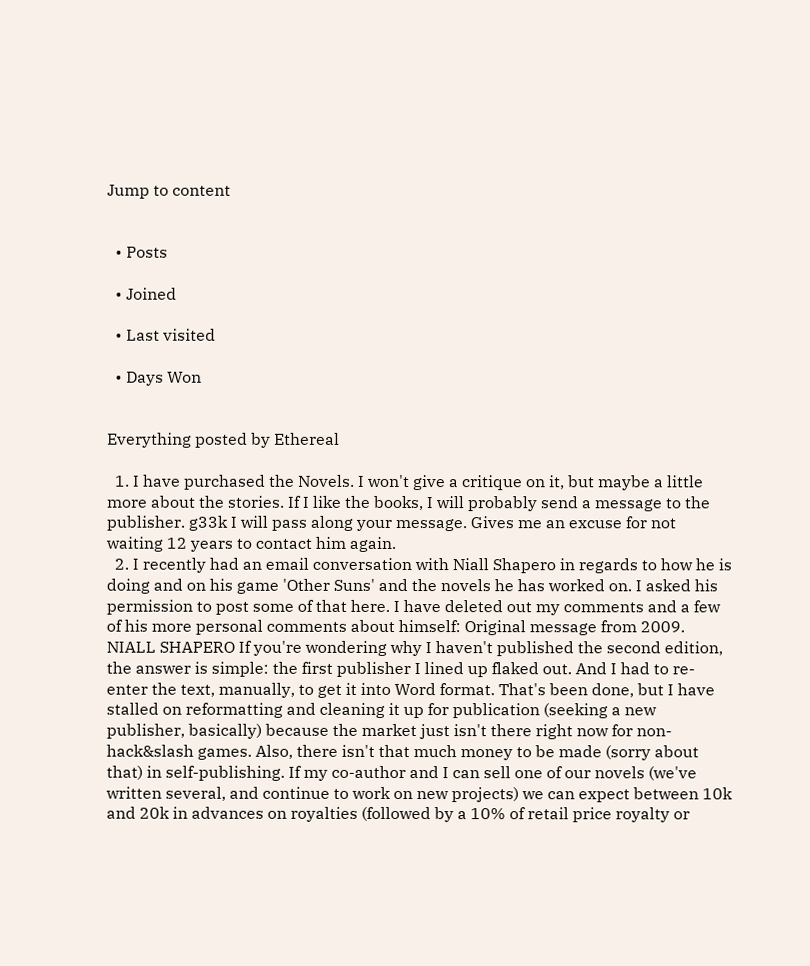Jump to content


  • Posts

  • Joined

  • Last visited

  • Days Won


Everything posted by Ethereal

  1. I have purchased the Novels. I won't give a critique on it, but maybe a little more about the stories. If I like the books, I will probably send a message to the publisher. g33k I will pass along your message. Gives me an excuse for not waiting 12 years to contact him again.
  2. I recently had an email conversation with Niall Shapero in regards to how he is doing and on his game 'Other Suns' and the novels he has worked on. I asked his permission to post some of that here. I have deleted out my comments and a few of his more personal comments about himself: Original message from 2009. NIALL SHAPERO If you're wondering why I haven't published the second edition, the answer is simple: the first publisher I lined up flaked out. And I had to re-enter the text, manually, to get it into Word format. That's been done, but I have stalled on reformatting and cleaning it up for publication (seeking a new publisher, basically) because the market just isn't there right now for non-hack&slash games. Also, there isn't that much money to be made (sorry about that) in self-publishing. If my co-author and I can sell one of our novels (we've written several, and continue to work on new projects) we can expect between 10k and 20k in advances on royalties (followed by a 10% of retail price royalty or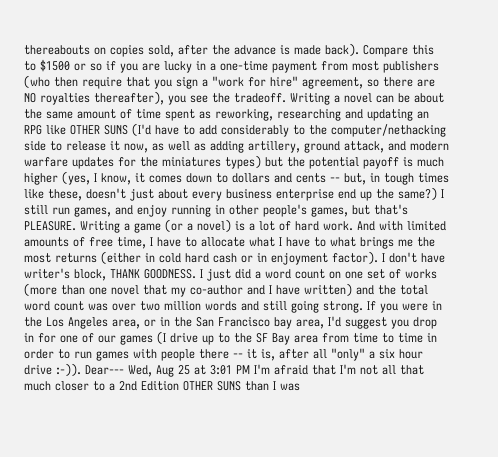thereabouts on copies sold, after the advance is made back). Compare this to $1500 or so if you are lucky in a one-time payment from most publishers (who then require that you sign a "work for hire" agreement, so there are NO royalties thereafter), you see the tradeoff. Writing a novel can be about the same amount of time spent as reworking, researching and updating an RPG like OTHER SUNS (I'd have to add considerably to the computer/nethacking side to release it now, as well as adding artillery, ground attack, and modern warfare updates for the miniatures types) but the potential payoff is much higher (yes, I know, it comes down to dollars and cents -- but, in tough times like these, doesn't just about every business enterprise end up the same?) I still run games, and enjoy running in other people's games, but that's PLEASURE. Writing a game (or a novel) is a lot of hard work. And with limited amounts of free time, I have to allocate what I have to what brings me the most returns (either in cold hard cash or in enjoyment factor). I don't have writer's block, THANK GOODNESS. I just did a word count on one set of works (more than one novel that my co-author and I have written) and the total word count was over two million words and still going strong. If you were in the Los Angeles area, or in the San Francisco bay area, I'd suggest you drop in for one of our games (I drive up to the SF Bay area from time to time in order to run games with people there -- it is, after all "only" a six hour drive :-)). Dear--- Wed, Aug 25 at 3:01 PM I'm afraid that I'm not all that much closer to a 2nd Edition OTHER SUNS than I was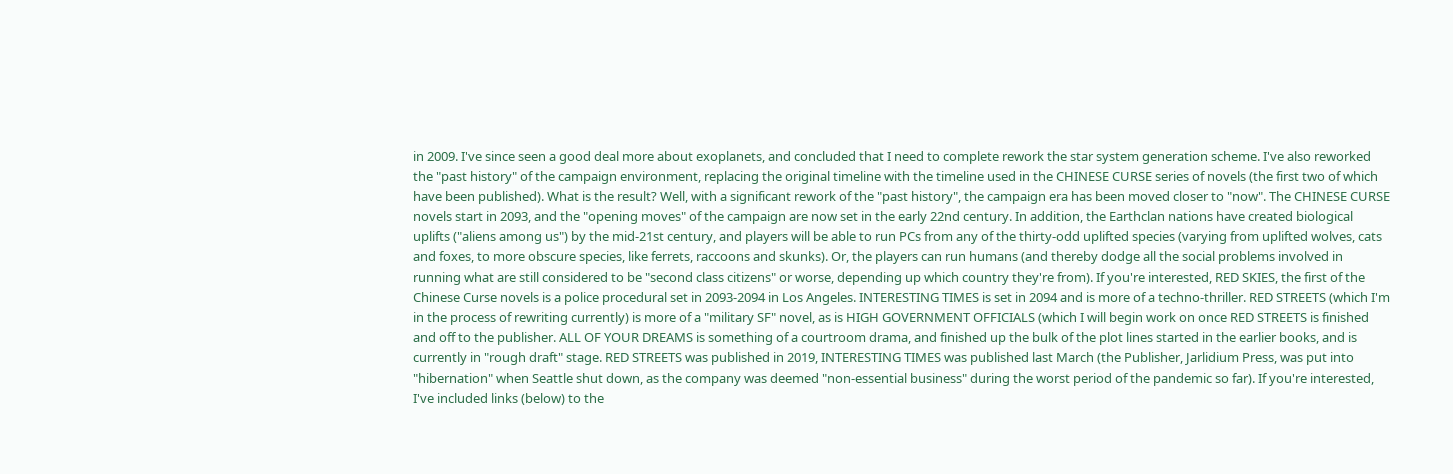in 2009. I've since seen a good deal more about exoplanets, and concluded that I need to complete rework the star system generation scheme. I've also reworked the "past history" of the campaign environment, replacing the original timeline with the timeline used in the CHINESE CURSE series of novels (the first two of which have been published). What is the result? Well, with a significant rework of the "past history", the campaign era has been moved closer to "now". The CHINESE CURSE novels start in 2093, and the "opening moves" of the campaign are now set in the early 22nd century. In addition, the Earthclan nations have created biological uplifts ("aliens among us") by the mid-21st century, and players will be able to run PCs from any of the thirty-odd uplifted species (varying from uplifted wolves, cats and foxes, to more obscure species, like ferrets, raccoons and skunks). Or, the players can run humans (and thereby dodge all the social problems involved in running what are still considered to be "second class citizens" or worse, depending up which country they're from). If you're interested, RED SKIES, the first of the Chinese Curse novels is a police procedural set in 2093-2094 in Los Angeles. INTERESTING TIMES is set in 2094 and is more of a techno-thriller. RED STREETS (which I'm in the process of rewriting currently) is more of a "military SF" novel, as is HIGH GOVERNMENT OFFICIALS (which I will begin work on once RED STREETS is finished and off to the publisher. ALL OF YOUR DREAMS is something of a courtroom drama, and finished up the bulk of the plot lines started in the earlier books, and is currently in "rough draft" stage. RED STREETS was published in 2019, INTERESTING TIMES was published last March (the Publisher, Jarlidium Press, was put into "hibernation" when Seattle shut down, as the company was deemed "non-essential business" during the worst period of the pandemic so far). If you're interested, I've included links (below) to the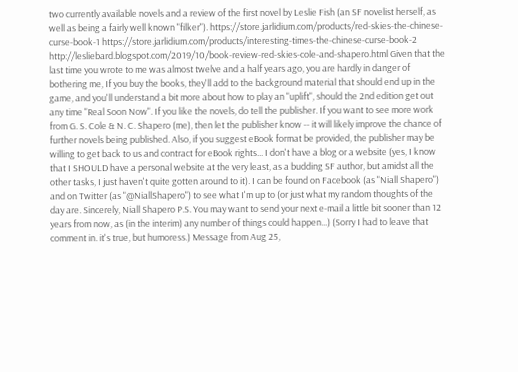two currently available novels and a review of the first novel by Leslie Fish (an SF novelist herself, as well as being a fairly well known "filker"). https://store.jarlidium.com/products/red-skies-the-chinese-curse-book-1 https://store.jarlidium.com/products/interesting-times-the-chinese-curse-book-2 http://lesliebard.blogspot.com/2019/10/book-review-red-skies-cole-and-shapero.html Given that the last time you wrote to me was almost twelve and a half years ago, you are hardly in danger of bothering me, If you buy the books, they'll add to the background material that should end up in the game, and you'll understand a bit more about how to play an "uplift", should the 2nd edition get out any time "Real Soon Now". If you like the novels, do tell the publisher. If you want to see more work from G. S. Cole & N. C. Shapero (me), then let the publisher know -- it will likely improve the chance of further novels being published. Also, if you suggest eBook format be provided, the publisher may be willing to get back to us and contract for eBook rights... I don't have a blog or a website (yes, I know that I SHOULD have a personal website at the very least, as a budding SF author, but amidst all the other tasks, I just haven't quite gotten around to it). I can be found on Facebook (as "Niall Shapero") and on Twitter (as "@NiallShapero") to see what I'm up to (or just what my random thoughts of the day are. Sincerely, Niall Shapero P.S. You may want to send your next e-mail a little bit sooner than 12 years from now, as (in the interim) any number of things could happen...) (Sorry I had to leave that comment in. it's true, but humoress.) Message from Aug 25,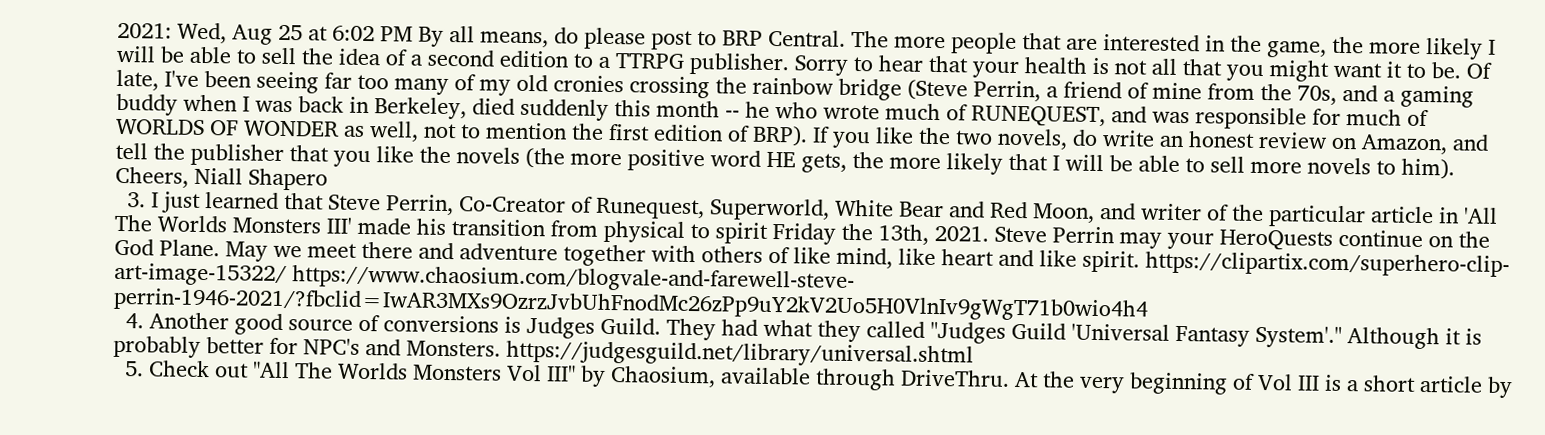2021: Wed, Aug 25 at 6:02 PM By all means, do please post to BRP Central. The more people that are interested in the game, the more likely I will be able to sell the idea of a second edition to a TTRPG publisher. Sorry to hear that your health is not all that you might want it to be. Of late, I've been seeing far too many of my old cronies crossing the rainbow bridge (Steve Perrin, a friend of mine from the 70s, and a gaming buddy when I was back in Berkeley, died suddenly this month -- he who wrote much of RUNEQUEST, and was responsible for much of WORLDS OF WONDER as well, not to mention the first edition of BRP). If you like the two novels, do write an honest review on Amazon, and tell the publisher that you like the novels (the more positive word HE gets, the more likely that I will be able to sell more novels to him). Cheers, Niall Shapero
  3. I just learned that Steve Perrin, Co-Creator of Runequest, Superworld, White Bear and Red Moon, and writer of the particular article in 'All The Worlds Monsters III' made his transition from physical to spirit Friday the 13th, 2021. Steve Perrin may your HeroQuests continue on the God Plane. May we meet there and adventure together with others of like mind, like heart and like spirit. https://clipartix.com/superhero-clip-art-image-15322/ https://www.chaosium.com/blogvale-and-farewell-steve-perrin-1946-2021/?fbclid=IwAR3MXs9OzrzJvbUhFnodMc26zPp9uY2kV2Uo5H0VlnIv9gWgT71b0wio4h4
  4. Another good source of conversions is Judges Guild. They had what they called "Judges Guild 'Universal Fantasy System'." Although it is probably better for NPC's and Monsters. https://judgesguild.net/library/universal.shtml
  5. Check out "All The Worlds Monsters Vol III" by Chaosium, available through DriveThru. At the very beginning of Vol III is a short article by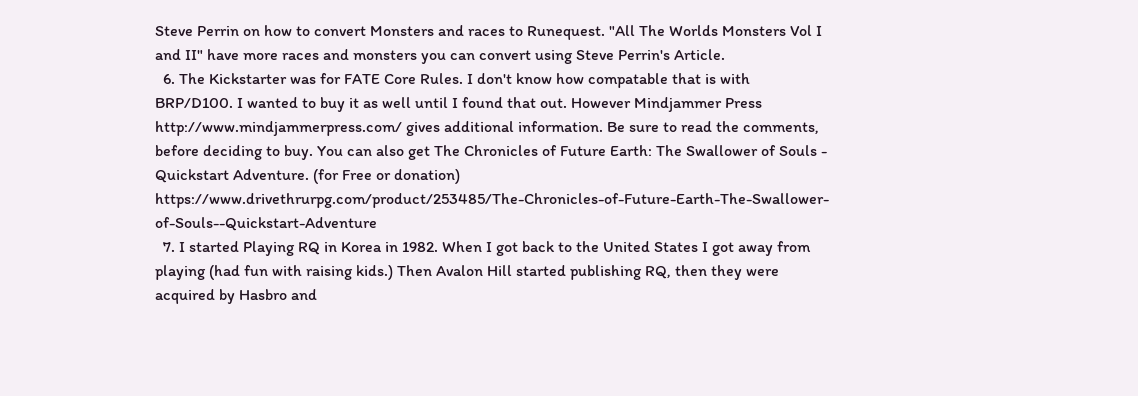Steve Perrin on how to convert Monsters and races to Runequest. "All The Worlds Monsters Vol I and II" have more races and monsters you can convert using Steve Perrin's Article.
  6. The Kickstarter was for FATE Core Rules. I don't know how compatable that is with BRP/D100. I wanted to buy it as well until I found that out. However Mindjammer Press http://www.mindjammerpress.com/ gives additional information. Be sure to read the comments, before deciding to buy. You can also get The Chronicles of Future Earth: The Swallower of Souls - Quickstart Adventure. (for Free or donation) https://www.drivethrurpg.com/product/253485/The-Chronicles-of-Future-Earth-The-Swallower-of-Souls--Quickstart-Adventure
  7. I started Playing RQ in Korea in 1982. When I got back to the United States I got away from playing (had fun with raising kids.) Then Avalon Hill started publishing RQ, then they were acquired by Hasbro and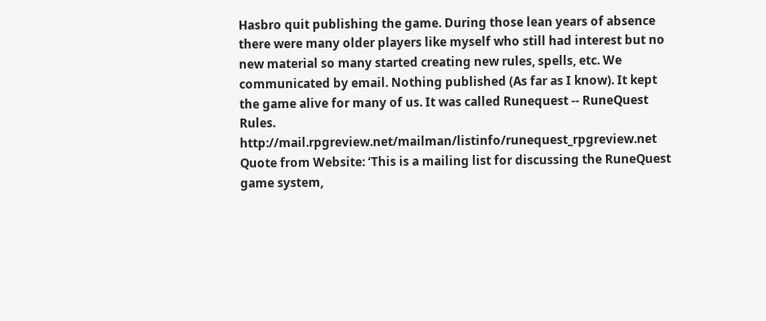Hasbro quit publishing the game. During those lean years of absence there were many older players like myself who still had interest but no new material so many started creating new rules, spells, etc. We communicated by email. Nothing published (As far as I know). It kept the game alive for many of us. It was called Runequest -- RuneQuest Rules. http://mail.rpgreview.net/mailman/listinfo/runequest_rpgreview.net Quote from Website: ‘This is a mailing list for discussing the RuneQuest game system,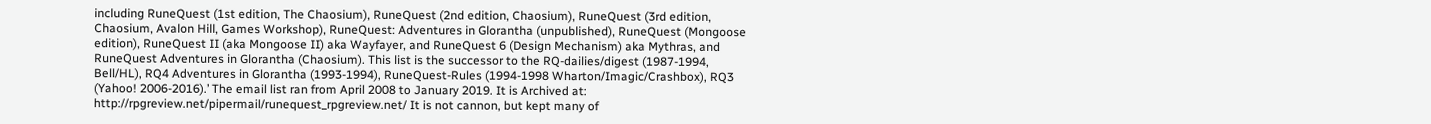including RuneQuest (1st edition, The Chaosium), RuneQuest (2nd edition, Chaosium), RuneQuest (3rd edition, Chaosium, Avalon Hill, Games Workshop), RuneQuest: Adventures in Glorantha (unpublished), RuneQuest (Mongoose edition), RuneQuest II (aka Mongoose II) aka Wayfayer, and RuneQuest 6 (Design Mechanism) aka Mythras, and RuneQuest Adventures in Glorantha (Chaosium). This list is the successor to the RQ-dailies/digest (1987-1994, Bell/HL), RQ4 Adventures in Glorantha (1993-1994), RuneQuest-Rules (1994-1998 Wharton/Imagic/Crashbox), RQ3 (Yahoo! 2006-2016).’ The email list ran from April 2008 to January 2019. It is Archived at: http://rpgreview.net/pipermail/runequest_rpgreview.net/ It is not cannon, but kept many of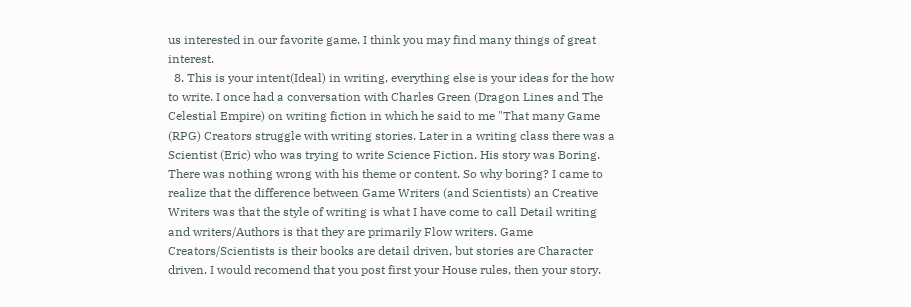us interested in our favorite game. I think you may find many things of great interest.
  8. This is your intent(Ideal) in writing, everything else is your ideas for the how to write. I once had a conversation with Charles Green (Dragon Lines and The Celestial Empire) on writing fiction in which he said to me "That many Game (RPG) Creators struggle with writing stories. Later in a writing class there was a Scientist (Eric) who was trying to write Science Fiction. His story was Boring. There was nothing wrong with his theme or content. So why boring? I came to realize that the difference between Game Writers (and Scientists) an Creative Writers was that the style of writing is what I have come to call Detail writing and writers/Authors is that they are primarily Flow writers. Game Creators/Scientists is their books are detail driven, but stories are Character driven. I would recomend that you post first your House rules, then your story.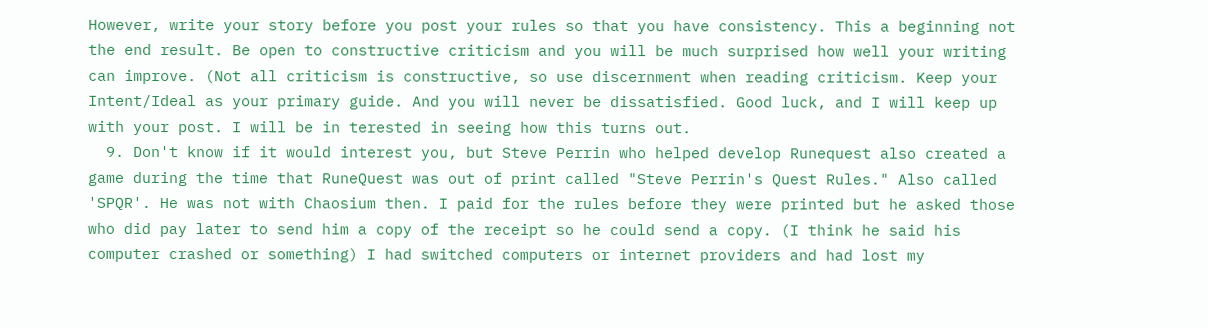However, write your story before you post your rules so that you have consistency. This a beginning not the end result. Be open to constructive criticism and you will be much surprised how well your writing can improve. (Not all criticism is constructive, so use discernment when reading criticism. Keep your Intent/Ideal as your primary guide. And you will never be dissatisfied. Good luck, and I will keep up with your post. I will be in terested in seeing how this turns out.
  9. Don't know if it would interest you, but Steve Perrin who helped develop Runequest also created a game during the time that RuneQuest was out of print called "Steve Perrin's Quest Rules." Also called 'SPQR'. He was not with Chaosium then. I paid for the rules before they were printed but he asked those who did pay later to send him a copy of the receipt so he could send a copy. (I think he said his computer crashed or something) I had switched computers or internet providers and had lost my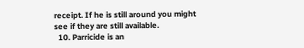receipt. If he is still around you might see if they are still available.
  10. Parricide is an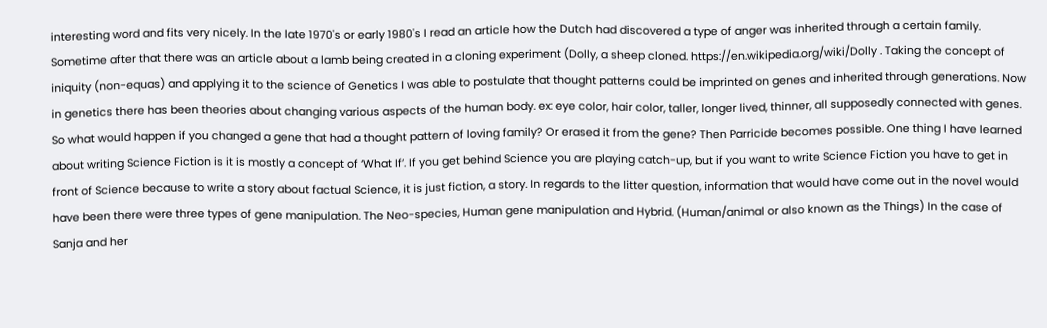interesting word and fits very nicely. In the late 1970's or early 1980's I read an article how the Dutch had discovered a type of anger was inherited through a certain family. Sometime after that there was an article about a lamb being created in a cloning experiment (Dolly, a sheep cloned. https://en.wikipedia.org/wiki/Dolly . Taking the concept of iniquity (non-equas) and applying it to the science of Genetics I was able to postulate that thought patterns could be imprinted on genes and inherited through generations. Now in genetics there has been theories about changing various aspects of the human body. ex: eye color, hair color, taller, longer lived, thinner, all supposedly connected with genes. So what would happen if you changed a gene that had a thought pattern of loving family? Or erased it from the gene? Then Parricide becomes possible. One thing I have learned about writing Science Fiction is it is mostly a concept of ‘What If’. If you get behind Science you are playing catch-up, but if you want to write Science Fiction you have to get in front of Science because to write a story about factual Science, it is just fiction, a story. In regards to the litter question, information that would have come out in the novel would have been there were three types of gene manipulation. The Neo-species, Human gene manipulation and Hybrid. (Human/animal or also known as the Things) In the case of Sanja and her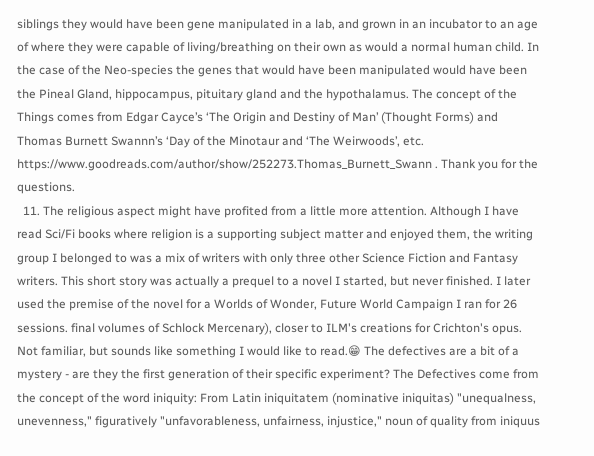siblings they would have been gene manipulated in a lab, and grown in an incubator to an age of where they were capable of living/breathing on their own as would a normal human child. In the case of the Neo-species the genes that would have been manipulated would have been the Pineal Gland, hippocampus, pituitary gland and the hypothalamus. The concept of the Things comes from Edgar Cayce’s ‘The Origin and Destiny of Man’ (Thought Forms) and Thomas Burnett Swannn’s ‘Day of the Minotaur and ‘The Weirwoods’, etc. https://www.goodreads.com/author/show/252273.Thomas_Burnett_Swann . Thank you for the questions.
  11. The religious aspect might have profited from a little more attention. Although I have read Sci/Fi books where religion is a supporting subject matter and enjoyed them, the writing group I belonged to was a mix of writers with only three other Science Fiction and Fantasy writers. This short story was actually a prequel to a novel I started, but never finished. I later used the premise of the novel for a Worlds of Wonder, Future World Campaign I ran for 26 sessions. final volumes of Schlock Mercenary), closer to ILM's creations for Crichton's opus. Not familiar, but sounds like something I would like to read.😁 The defectives are a bit of a mystery - are they the first generation of their specific experiment? The Defectives come from the concept of the word iniquity: From Latin iniquitatem (nominative iniquitas) "unequalness, unevenness," figuratively "unfavorableness, unfairness, injustice," noun of quality from iniquus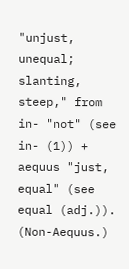"unjust, unequal; slanting, steep," from in- "not" (see in- (1)) + aequus "just, equal" (see equal (adj.)). (Non-Aequus.)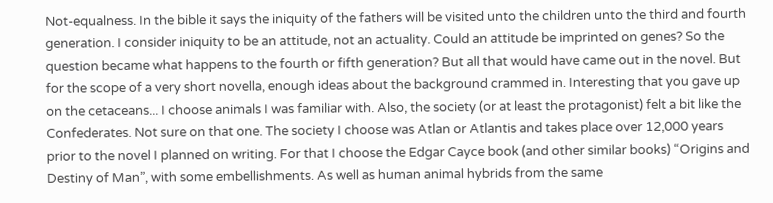Not-equalness. In the bible it says the iniquity of the fathers will be visited unto the children unto the third and fourth generation. I consider iniquity to be an attitude, not an actuality. Could an attitude be imprinted on genes? So the question became what happens to the fourth or fifth generation? But all that would have came out in the novel. But for the scope of a very short novella, enough ideas about the background crammed in. Interesting that you gave up on the cetaceans... I choose animals I was familiar with. Also, the society (or at least the protagonist) felt a bit like the Confederates. Not sure on that one. The society I choose was Atlan or Atlantis and takes place over 12,000 years prior to the novel I planned on writing. For that I choose the Edgar Cayce book (and other similar books) “Origins and Destiny of Man”, with some embellishments. As well as human animal hybrids from the same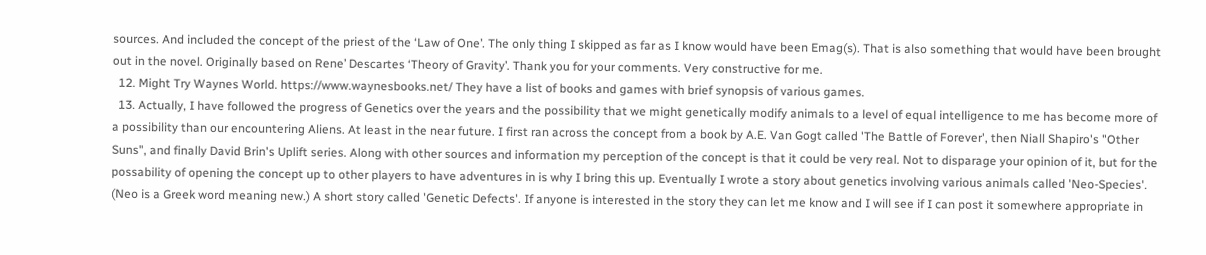sources. And included the concept of the priest of the ‘Law of One’. The only thing I skipped as far as I know would have been Emag(s). That is also something that would have been brought out in the novel. Originally based on Rene’ Descartes ‘Theory of Gravity’. Thank you for your comments. Very constructive for me.
  12. Might Try Waynes World. https://www.waynesbooks.net/ They have a list of books and games with brief synopsis of various games.
  13. Actually, I have followed the progress of Genetics over the years and the possibility that we might genetically modify animals to a level of equal intelligence to me has become more of a possibility than our encountering Aliens. At least in the near future. I first ran across the concept from a book by A.E. Van Gogt called 'The Battle of Forever', then Niall Shapiro's "Other Suns", and finally David Brin's Uplift series. Along with other sources and information my perception of the concept is that it could be very real. Not to disparage your opinion of it, but for the possability of opening the concept up to other players to have adventures in is why I bring this up. Eventually I wrote a story about genetics involving various animals called 'Neo-Species'. (Neo is a Greek word meaning new.) A short story called 'Genetic Defects'. If anyone is interested in the story they can let me know and I will see if I can post it somewhere appropriate in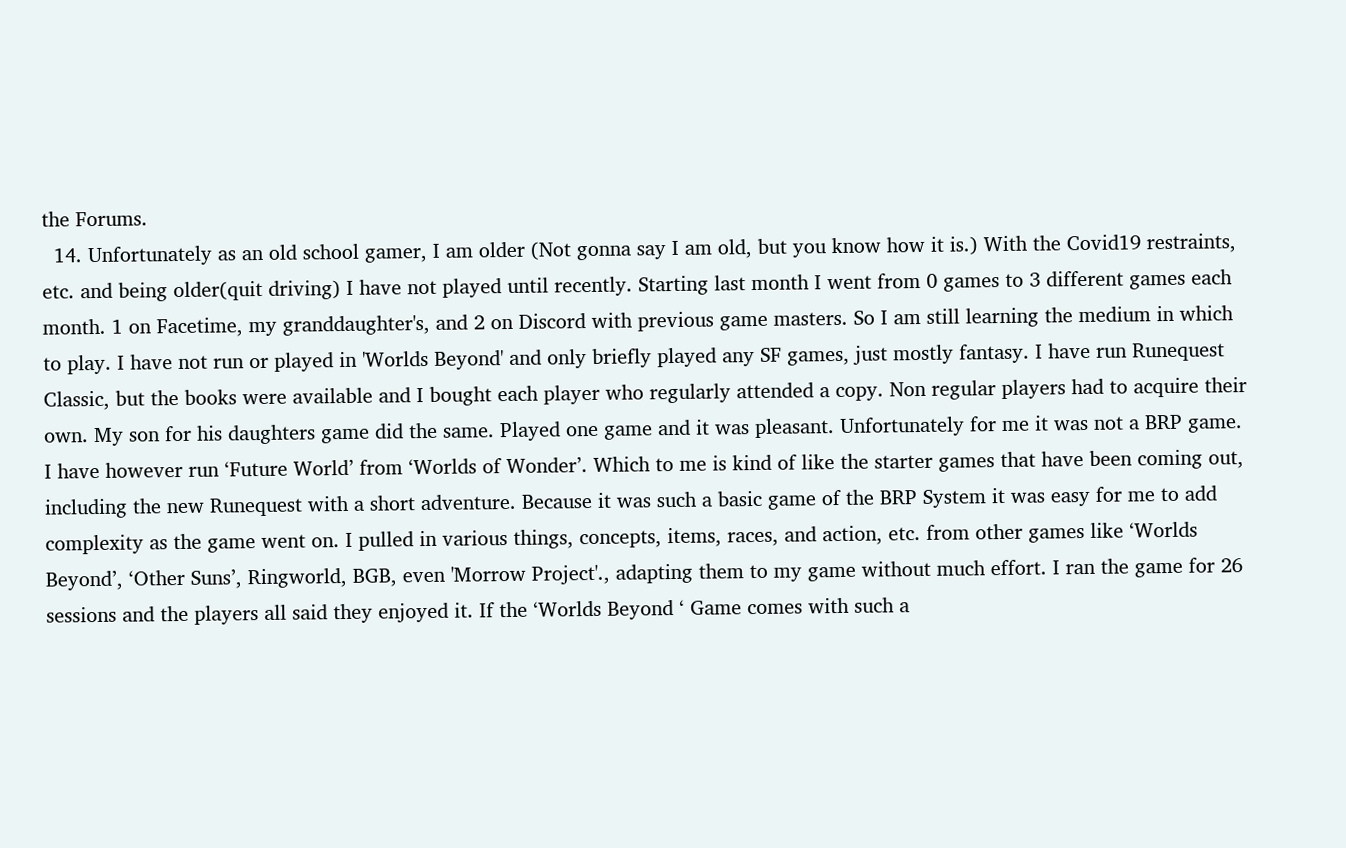the Forums.
  14. Unfortunately as an old school gamer, I am older (Not gonna say I am old, but you know how it is.) With the Covid19 restraints, etc. and being older(quit driving) I have not played until recently. Starting last month I went from 0 games to 3 different games each month. 1 on Facetime, my granddaughter's, and 2 on Discord with previous game masters. So I am still learning the medium in which to play. I have not run or played in 'Worlds Beyond' and only briefly played any SF games, just mostly fantasy. I have run Runequest Classic, but the books were available and I bought each player who regularly attended a copy. Non regular players had to acquire their own. My son for his daughters game did the same. Played one game and it was pleasant. Unfortunately for me it was not a BRP game. I have however run ‘Future World’ from ‘Worlds of Wonder’. Which to me is kind of like the starter games that have been coming out, including the new Runequest with a short adventure. Because it was such a basic game of the BRP System it was easy for me to add complexity as the game went on. I pulled in various things, concepts, items, races, and action, etc. from other games like ‘Worlds Beyond’, ‘Other Suns’, Ringworld, BGB, even 'Morrow Project'., adapting them to my game without much effort. I ran the game for 26 sessions and the players all said they enjoyed it. If the ‘Worlds Beyond ‘ Game comes with such a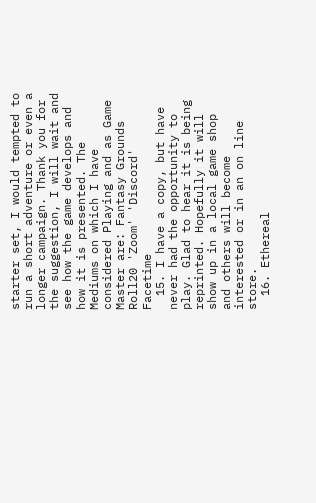starter set, I would tempted to run a short adventure or even a longer campaign. Thank you for the suggestion, I will wait and see how the game develops and how it is presented. The Mediums on which I have considered Playing and as Game Master are: Fantasy Grounds Roll20 'Zoom' 'Discord' Facetime
  15. I have a copy, but have never had the opportunity to play. Glad to hear it is being reprinted. Hopefully it will show up in a local game shop and others will become interested or in an on line store.
  16. Ethereal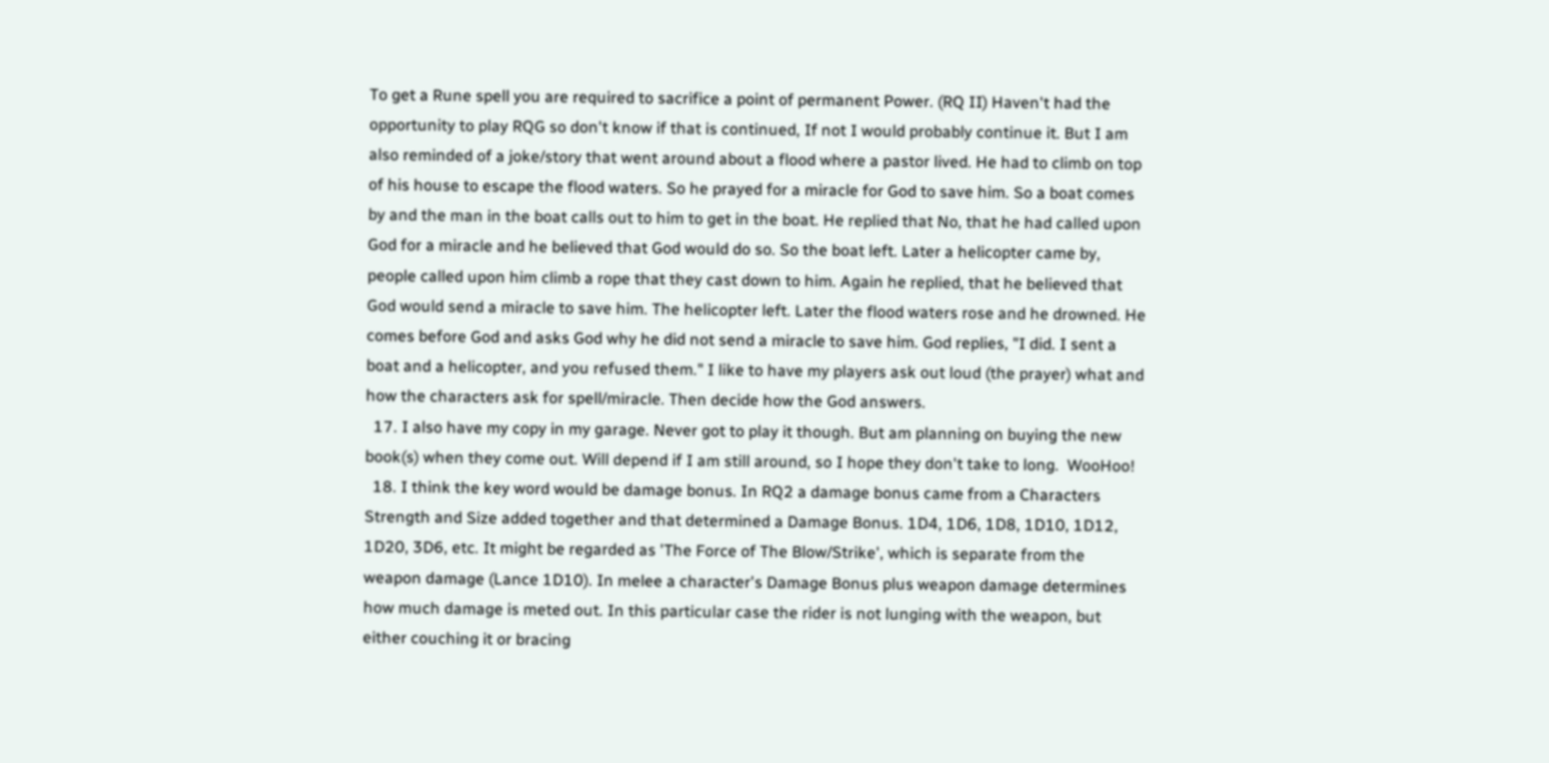To get a Rune spell you are required to sacrifice a point of permanent Power. (RQ II) Haven't had the opportunity to play RQG so don't know if that is continued, If not I would probably continue it. But I am also reminded of a joke/story that went around about a flood where a pastor lived. He had to climb on top of his house to escape the flood waters. So he prayed for a miracle for God to save him. So a boat comes by and the man in the boat calls out to him to get in the boat. He replied that No, that he had called upon God for a miracle and he believed that God would do so. So the boat left. Later a helicopter came by, people called upon him climb a rope that they cast down to him. Again he replied, that he believed that God would send a miracle to save him. The helicopter left. Later the flood waters rose and he drowned. He comes before God and asks God why he did not send a miracle to save him. God replies, "I did. I sent a boat and a helicopter, and you refused them." I like to have my players ask out loud (the prayer) what and how the characters ask for spell/miracle. Then decide how the God answers.
  17. I also have my copy in my garage. Never got to play it though. But am planning on buying the new book(s) when they come out. Will depend if I am still around, so I hope they don't take to long.  WooHoo!
  18. I think the key word would be damage bonus. In RQ2 a damage bonus came from a Characters Strength and Size added together and that determined a Damage Bonus. 1D4, 1D6, 1D8, 1D10, 1D12, 1D20, 3D6, etc. It might be regarded as 'The Force of The Blow/Strike', which is separate from the weapon damage (Lance 1D10). In melee a character's Damage Bonus plus weapon damage determines how much damage is meted out. In this particular case the rider is not lunging with the weapon, but either couching it or bracing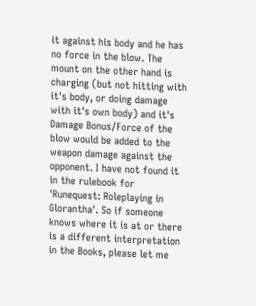it against his body and he has no force in the blow. The mount on the other hand is charging (but not hitting with it's body, or doing damage with it's own body) and it's Damage Bonus/Force of the blow would be added to the weapon damage against the opponent. I have not found it in the rulebook for 'Runequest: Roleplaying in Glorantha'. So if someone knows where it is at or there is a different interpretation in the Books, please let me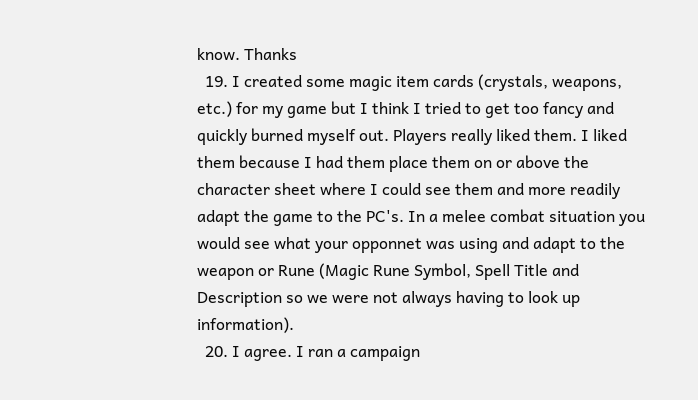know. Thanks
  19. I created some magic item cards (crystals, weapons, etc.) for my game but I think I tried to get too fancy and quickly burned myself out. Players really liked them. I liked them because I had them place them on or above the character sheet where I could see them and more readily adapt the game to the PC's. In a melee combat situation you would see what your opponnet was using and adapt to the weapon or Rune (Magic Rune Symbol, Spell Title and Description so we were not always having to look up information).
  20. I agree. I ran a campaign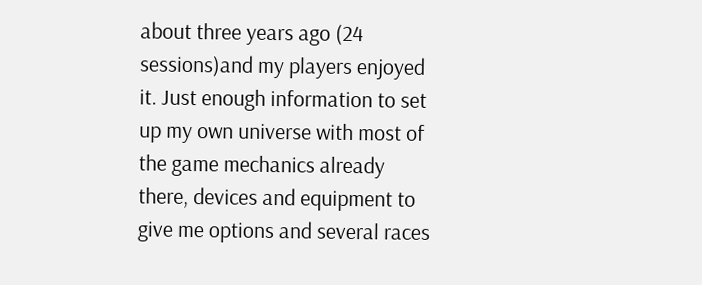about three years ago (24 sessions)and my players enjoyed it. Just enough information to set up my own universe with most of the game mechanics already there, devices and equipment to give me options and several races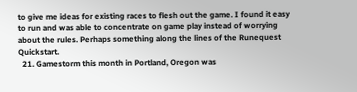to give me ideas for existing races to flesh out the game. I found it easy to run and was able to concentrate on game play instead of worrying about the rules. Perhaps something along the lines of the Runequest Quickstart.
  21. Gamestorm this month in Portland, Oregon was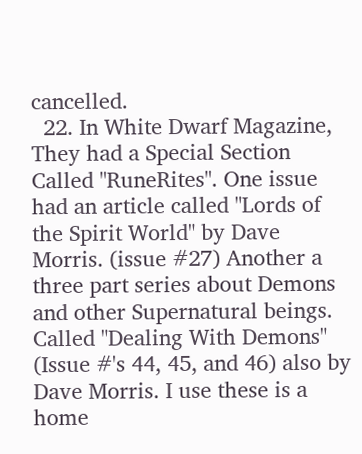cancelled.
  22. In White Dwarf Magazine, They had a Special Section Called "RuneRites". One issue had an article called "Lords of the Spirit World" by Dave Morris. (issue #27) Another a three part series about Demons and other Supernatural beings. Called "Dealing With Demons" (Issue #'s 44, 45, and 46) also by Dave Morris. I use these is a home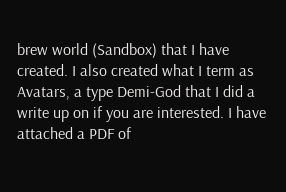brew world (Sandbox) that I have created. I also created what I term as Avatars, a type Demi-God that I did a write up on if you are interested. I have attached a PDF of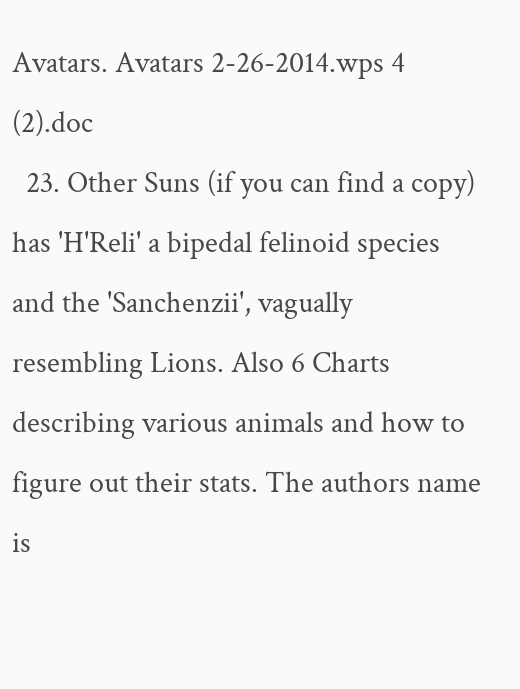Avatars. Avatars 2-26-2014.wps 4 (2).doc
  23. Other Suns (if you can find a copy) has 'H'Reli' a bipedal felinoid species and the 'Sanchenzii', vagually resembling Lions. Also 6 Charts describing various animals and how to figure out their stats. The authors name is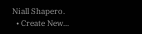Niall Shapero.
  • Create New...